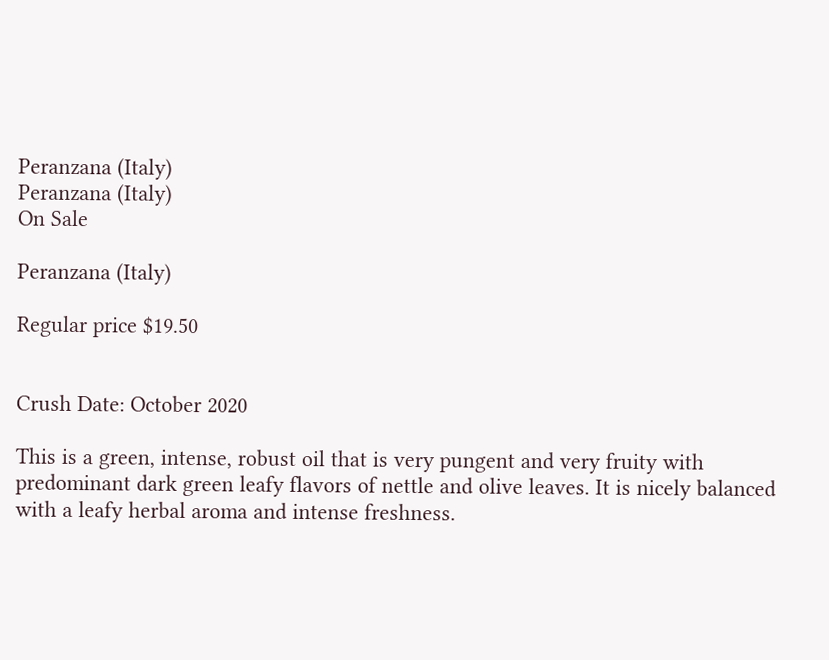Peranzana (Italy)
Peranzana (Italy)
On Sale

Peranzana (Italy)

Regular price $19.50


Crush Date: October 2020

This is a green, intense, robust oil that is very pungent and very fruity with predominant dark green leafy flavors of nettle and olive leaves. It is nicely balanced with a leafy herbal aroma and intense freshness.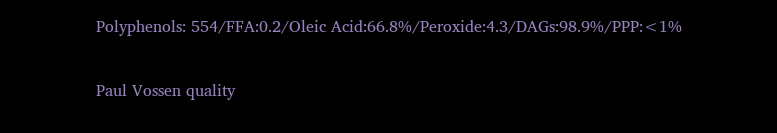Polyphenols: 554/FFA:0.2/Oleic Acid:66.8%/Peroxide:4.3/DAGs:98.9%/PPP:<1%

Paul Vossen quality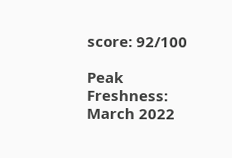score: 92/100

Peak Freshness: March 2022